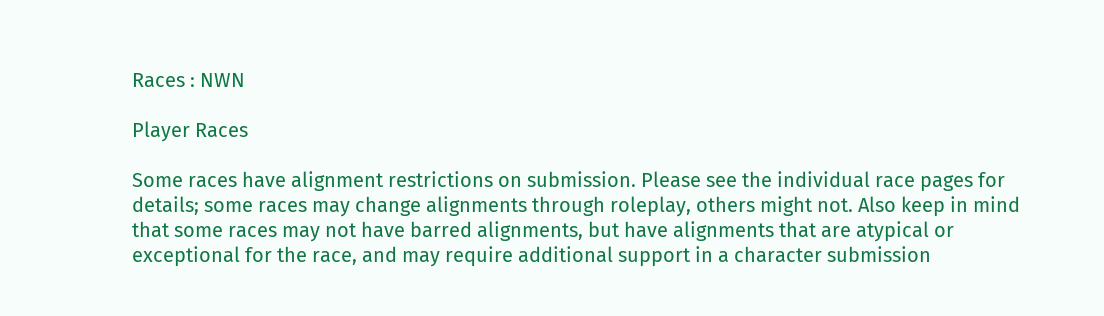Races : NWN

Player Races

Some races have alignment restrictions on submission. Please see the individual race pages for details; some races may change alignments through roleplay, others might not. Also keep in mind that some races may not have barred alignments, but have alignments that are atypical or exceptional for the race, and may require additional support in a character submission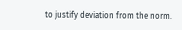to justify deviation from the norm.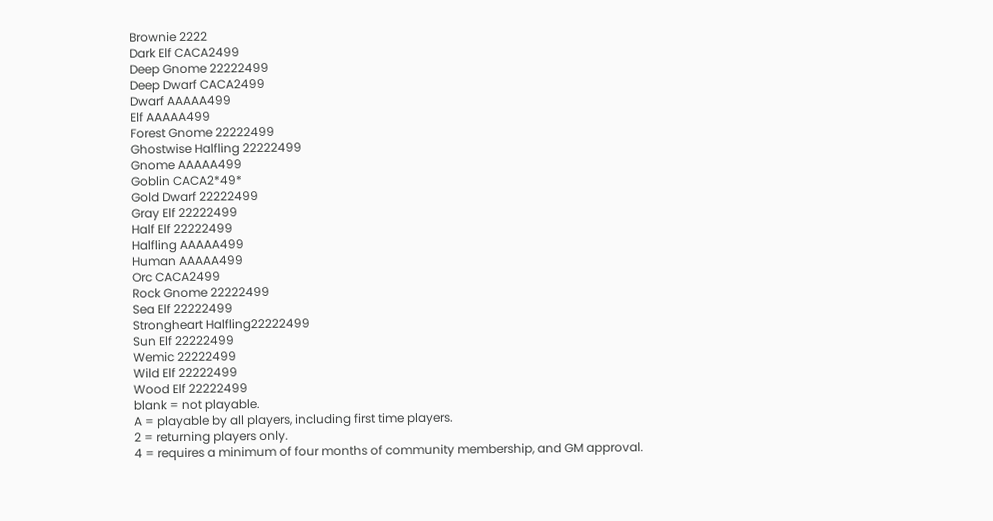Brownie 2222
Dark Elf CACA2499
Deep Gnome 22222499
Deep Dwarf CACA2499
Dwarf AAAAA499
Elf AAAAA499
Forest Gnome 22222499
Ghostwise Halfling 22222499
Gnome AAAAA499
Goblin CACA2*49*
Gold Dwarf 22222499
Gray Elf 22222499
Half Elf 22222499
Halfling AAAAA499
Human AAAAA499
Orc CACA2499
Rock Gnome 22222499
Sea Elf 22222499
Strongheart Halfling22222499
Sun Elf 22222499
Wemic 22222499
Wild Elf 22222499
Wood Elf 22222499
blank = not playable.
A = playable by all players, including first time players.
2 = returning players only.
4 = requires a minimum of four months of community membership, and GM approval.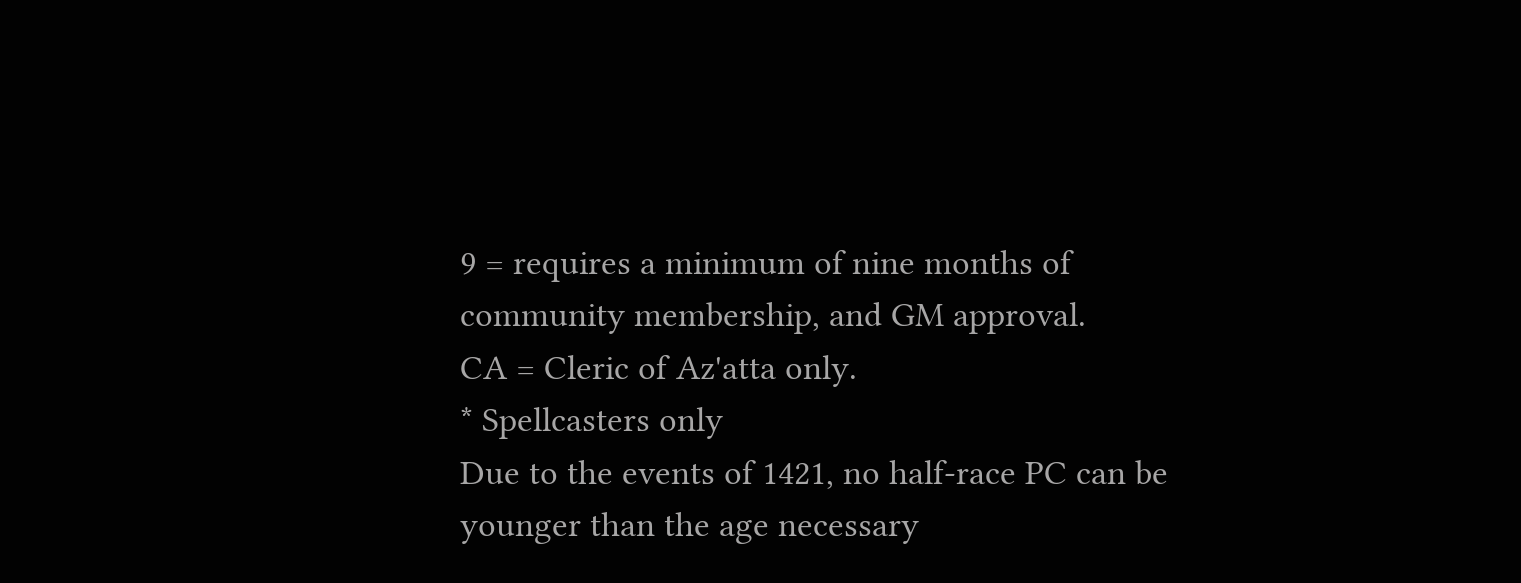9 = requires a minimum of nine months of community membership, and GM approval.
CA = Cleric of Az'atta only.
* Spellcasters only
Due to the events of 1421, no half-race PC can be younger than the age necessary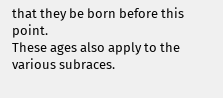that they be born before this point.
These ages also apply to the various subraces.